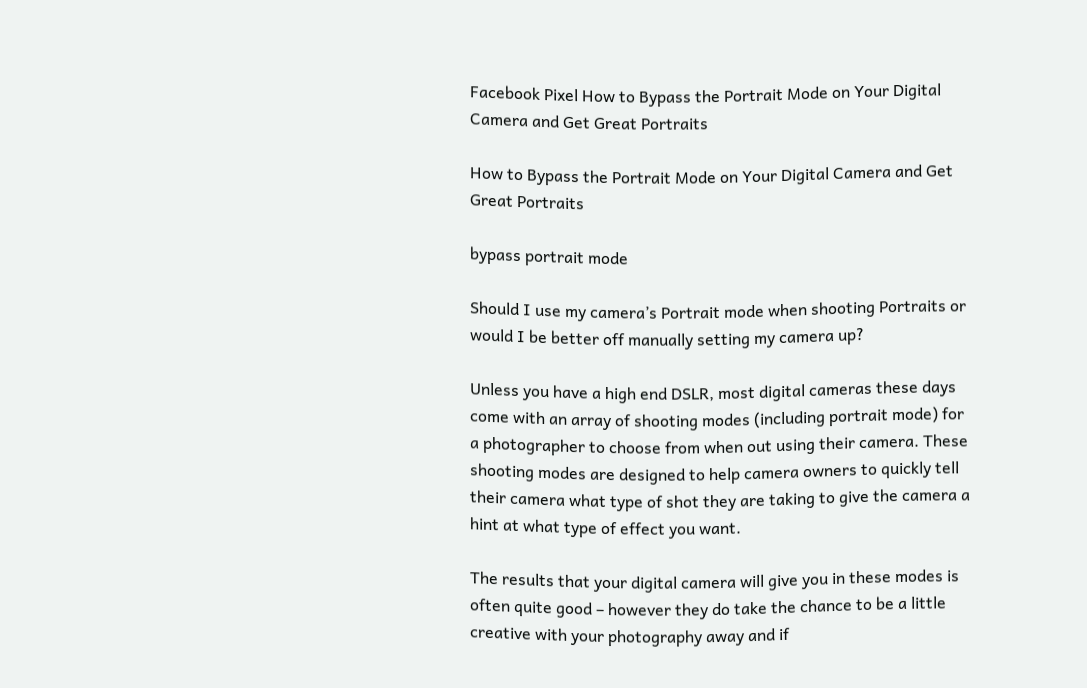Facebook Pixel How to Bypass the Portrait Mode on Your Digital Camera and Get Great Portraits

How to Bypass the Portrait Mode on Your Digital Camera and Get Great Portraits

bypass portrait mode

Should I use my camera’s Portrait mode when shooting Portraits or would I be better off manually setting my camera up?

Unless you have a high end DSLR, most digital cameras these days come with an array of shooting modes (including portrait mode) for a photographer to choose from when out using their camera. These shooting modes are designed to help camera owners to quickly tell their camera what type of shot they are taking to give the camera a hint at what type of effect you want.

The results that your digital camera will give you in these modes is often quite good – however they do take the chance to be a little creative with your photography away and if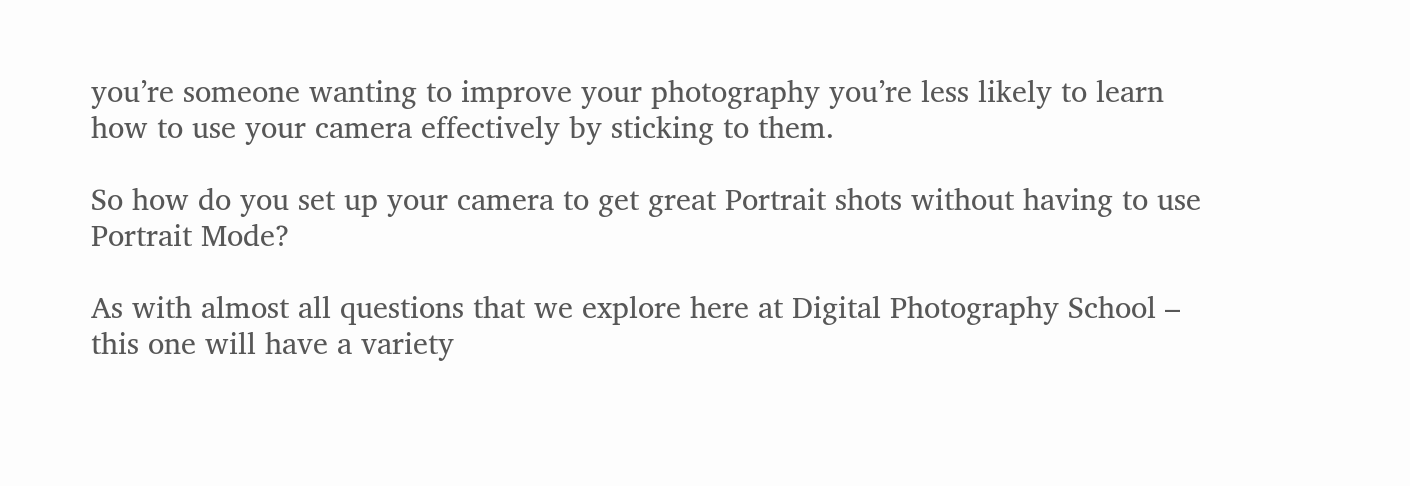you’re someone wanting to improve your photography you’re less likely to learn how to use your camera effectively by sticking to them.

So how do you set up your camera to get great Portrait shots without having to use Portrait Mode?

As with almost all questions that we explore here at Digital Photography School – this one will have a variety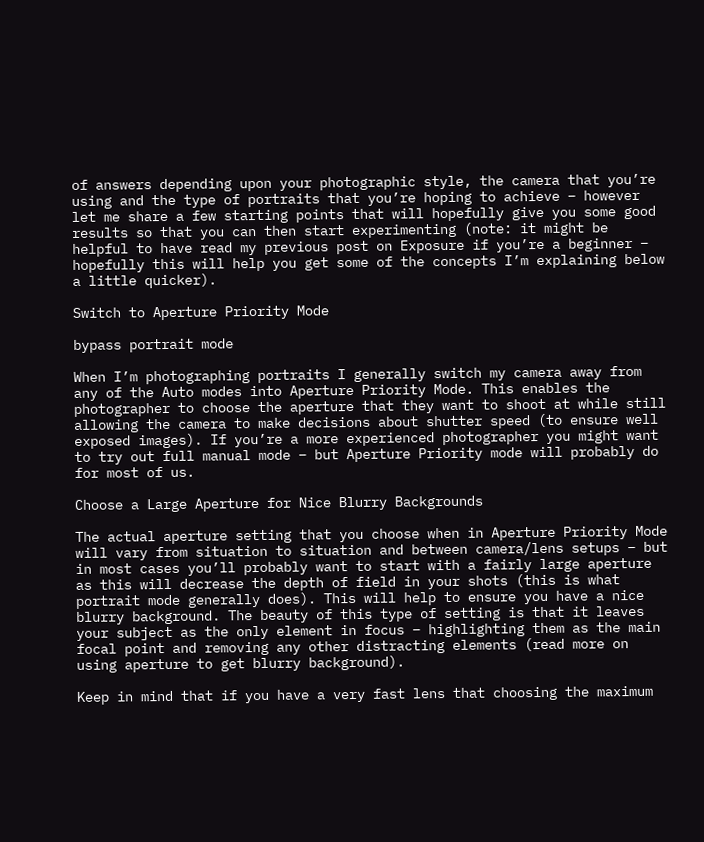of answers depending upon your photographic style, the camera that you’re using and the type of portraits that you’re hoping to achieve – however let me share a few starting points that will hopefully give you some good results so that you can then start experimenting (note: it might be helpful to have read my previous post on Exposure if you’re a beginner – hopefully this will help you get some of the concepts I’m explaining below a little quicker).

Switch to Aperture Priority Mode

bypass portrait mode

When I’m photographing portraits I generally switch my camera away from any of the Auto modes into Aperture Priority Mode. This enables the photographer to choose the aperture that they want to shoot at while still allowing the camera to make decisions about shutter speed (to ensure well exposed images). If you’re a more experienced photographer you might want to try out full manual mode – but Aperture Priority mode will probably do for most of us.

Choose a Large Aperture for Nice Blurry Backgrounds

The actual aperture setting that you choose when in Aperture Priority Mode will vary from situation to situation and between camera/lens setups – but in most cases you’ll probably want to start with a fairly large aperture as this will decrease the depth of field in your shots (this is what portrait mode generally does). This will help to ensure you have a nice blurry background. The beauty of this type of setting is that it leaves your subject as the only element in focus – highlighting them as the main focal point and removing any other distracting elements (read more on using aperture to get blurry background).

Keep in mind that if you have a very fast lens that choosing the maximum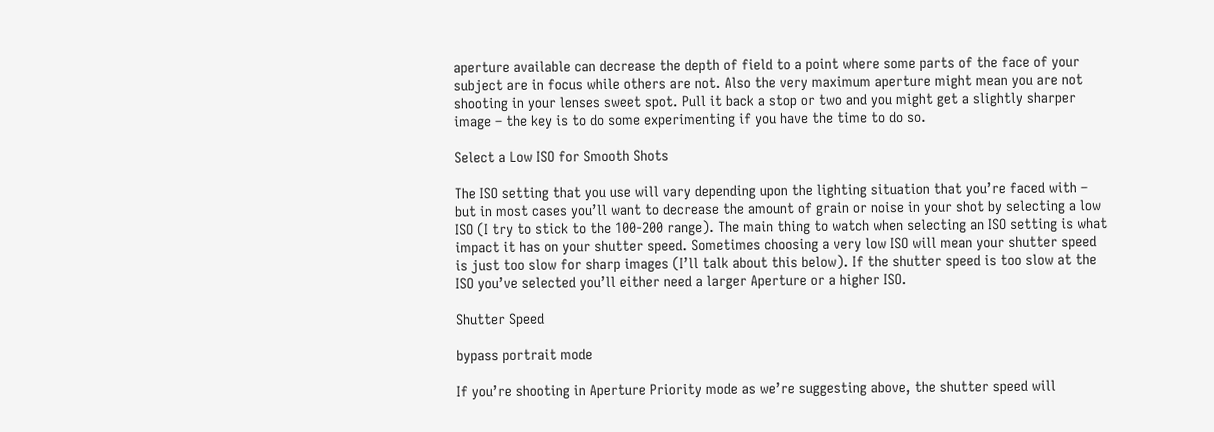aperture available can decrease the depth of field to a point where some parts of the face of your subject are in focus while others are not. Also the very maximum aperture might mean you are not shooting in your lenses sweet spot. Pull it back a stop or two and you might get a slightly sharper image – the key is to do some experimenting if you have the time to do so.

Select a Low ISO for Smooth Shots

The ISO setting that you use will vary depending upon the lighting situation that you’re faced with – but in most cases you’ll want to decrease the amount of grain or noise in your shot by selecting a low ISO (I try to stick to the 100-200 range). The main thing to watch when selecting an ISO setting is what impact it has on your shutter speed. Sometimes choosing a very low ISO will mean your shutter speed is just too slow for sharp images (I’ll talk about this below). If the shutter speed is too slow at the ISO you’ve selected you’ll either need a larger Aperture or a higher ISO.

Shutter Speed

bypass portrait mode

If you’re shooting in Aperture Priority mode as we’re suggesting above, the shutter speed will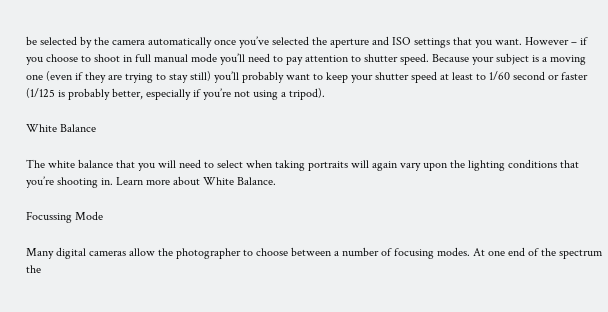be selected by the camera automatically once you’ve selected the aperture and ISO settings that you want. However – if you choose to shoot in full manual mode you’ll need to pay attention to shutter speed. Because your subject is a moving one (even if they are trying to stay still) you’ll probably want to keep your shutter speed at least to 1/60 second or faster (1/125 is probably better, especially if you’re not using a tripod).

White Balance

The white balance that you will need to select when taking portraits will again vary upon the lighting conditions that you’re shooting in. Learn more about White Balance.

Focussing Mode

Many digital cameras allow the photographer to choose between a number of focusing modes. At one end of the spectrum the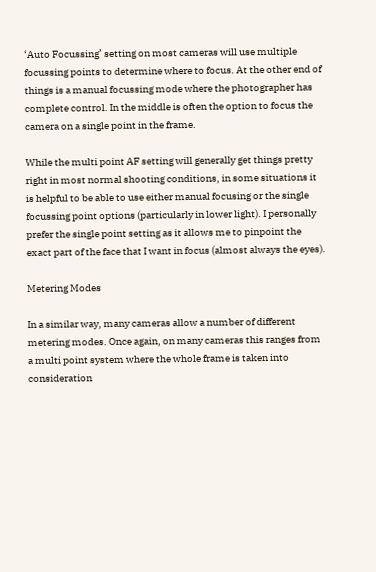‘Auto Focussing’ setting on most cameras will use multiple focussing points to determine where to focus. At the other end of things is a manual focussing mode where the photographer has complete control. In the middle is often the option to focus the camera on a single point in the frame.

While the multi point AF setting will generally get things pretty right in most normal shooting conditions, in some situations it is helpful to be able to use either manual focusing or the single focussing point options (particularly in lower light). I personally prefer the single point setting as it allows me to pinpoint the exact part of the face that I want in focus (almost always the eyes).

Metering Modes

In a similar way, many cameras allow a number of different metering modes. Once again, on many cameras this ranges from a multi point system where the whole frame is taken into consideration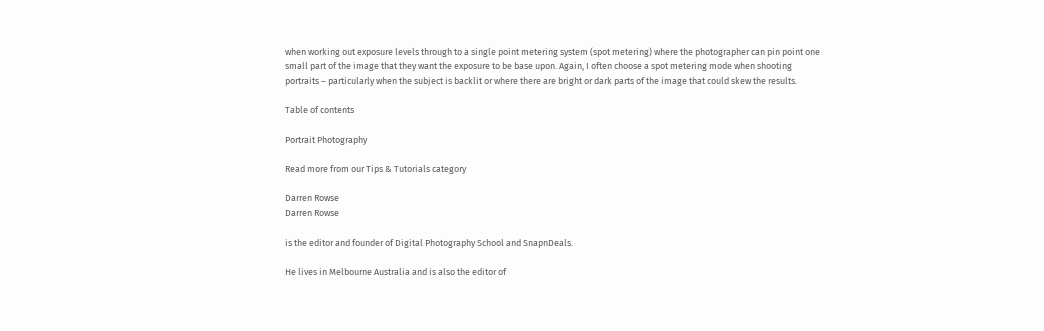when working out exposure levels through to a single point metering system (spot metering) where the photographer can pin point one small part of the image that they want the exposure to be base upon. Again, I often choose a spot metering mode when shooting portraits – particularly when the subject is backlit or where there are bright or dark parts of the image that could skew the results.

Table of contents

Portrait Photography

Read more from our Tips & Tutorials category

Darren Rowse
Darren Rowse

is the editor and founder of Digital Photography School and SnapnDeals.

He lives in Melbourne Australia and is also the editor of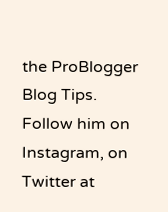the ProBlogger Blog Tips. Follow him on Instagram, on Twitter at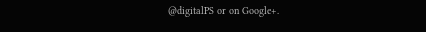@digitalPS or on Google+.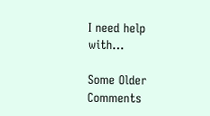I need help with...

Some Older Comments